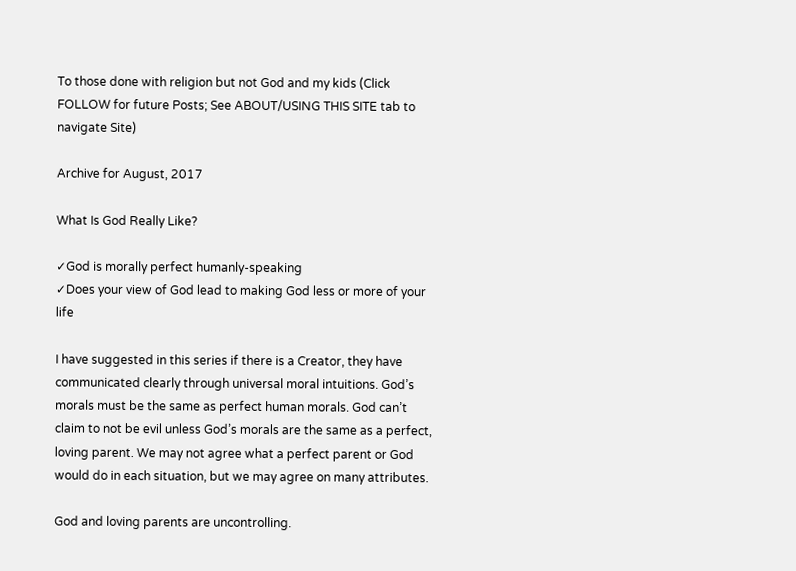To those done with religion but not God and my kids (Click FOLLOW for future Posts; See ABOUT/USING THIS SITE tab to navigate Site)

Archive for August, 2017

What Is God Really Like?

✓God is morally perfect humanly-speaking
✓Does your view of God lead to making God less or more of your life

I have suggested in this series if there is a Creator, they have communicated clearly through universal moral intuitions. God’s morals must be the same as perfect human morals. God can’t claim to not be evil unless God’s morals are the same as a perfect, loving parent. We may not agree what a perfect parent or God would do in each situation, but we may agree on many attributes.

God and loving parents are uncontrolling.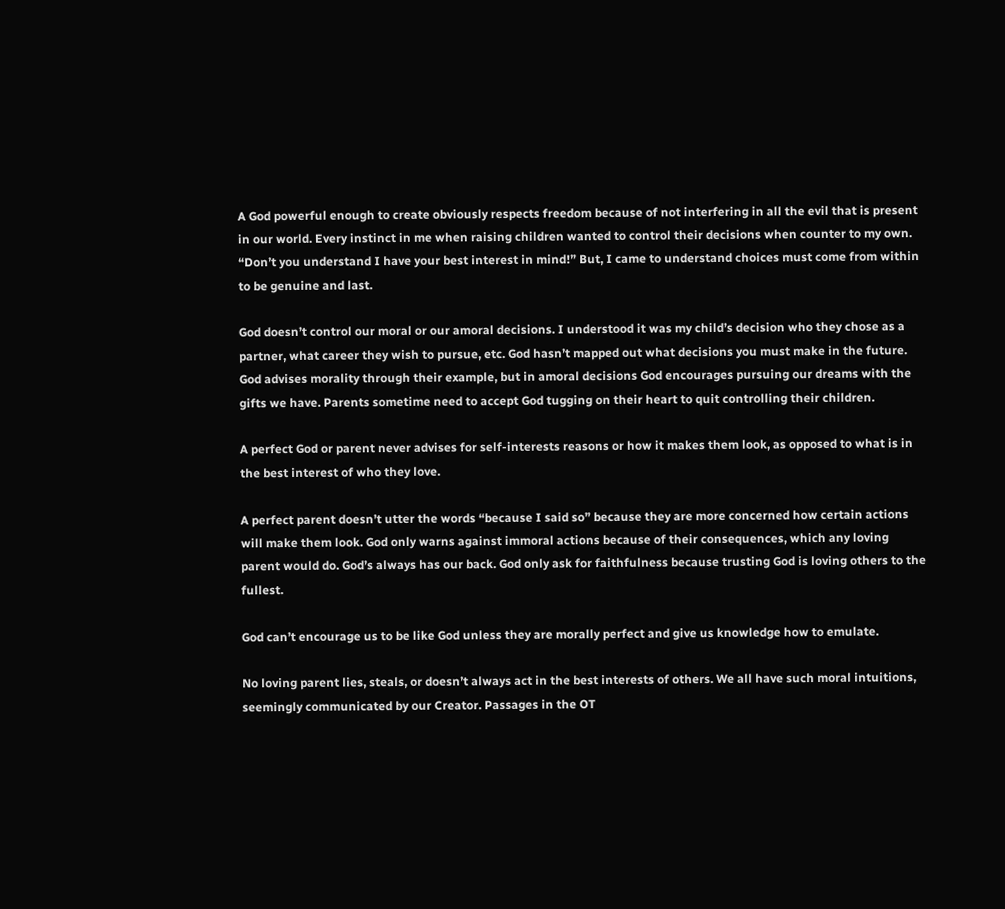A God powerful enough to create obviously respects freedom because of not interfering in all the evil that is present in our world. Every instinct in me when raising children wanted to control their decisions when counter to my own. “Don’t you understand I have your best interest in mind!” But, I came to understand choices must come from within to be genuine and last.

God doesn’t control our moral or our amoral decisions. I understood it was my child’s decision who they chose as a partner, what career they wish to pursue, etc. God hasn’t mapped out what decisions you must make in the future. God advises morality through their example, but in amoral decisions God encourages pursuing our dreams with the gifts we have. Parents sometime need to accept God tugging on their heart to quit controlling their children.

A perfect God or parent never advises for self-interests reasons or how it makes them look, as opposed to what is in the best interest of who they love.

A perfect parent doesn’t utter the words “because I said so” because they are more concerned how certain actions will make them look. God only warns against immoral actions because of their consequences, which any loving parent would do. God’s always has our back. God only ask for faithfulness because trusting God is loving others to the fullest.

God can’t encourage us to be like God unless they are morally perfect and give us knowledge how to emulate.

No loving parent lies, steals, or doesn’t always act in the best interests of others. We all have such moral intuitions, seemingly communicated by our Creator. Passages in the OT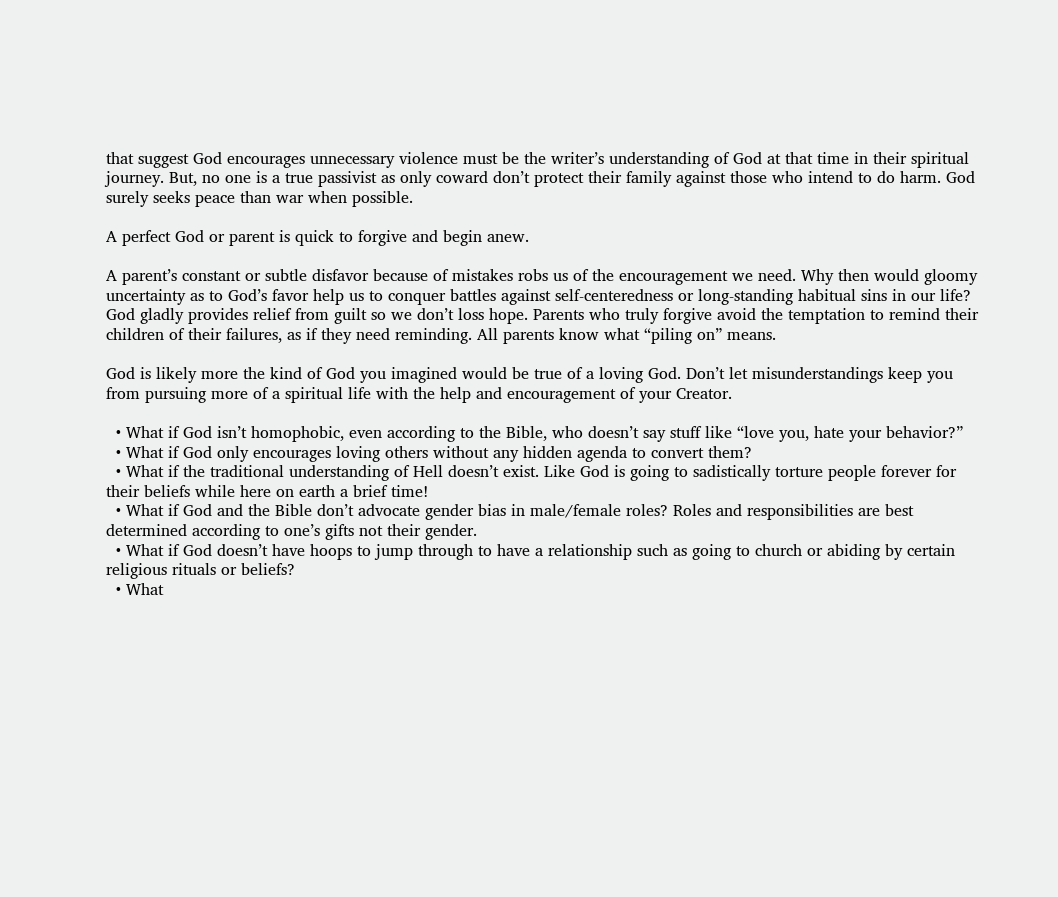that suggest God encourages unnecessary violence must be the writer’s understanding of God at that time in their spiritual journey. But, no one is a true passivist as only coward don’t protect their family against those who intend to do harm. God surely seeks peace than war when possible.

A perfect God or parent is quick to forgive and begin anew.

A parent’s constant or subtle disfavor because of mistakes robs us of the encouragement we need. Why then would gloomy uncertainty as to God’s favor help us to conquer battles against self-centeredness or long-standing habitual sins in our life? God gladly provides relief from guilt so we don’t loss hope. Parents who truly forgive avoid the temptation to remind their children of their failures, as if they need reminding. All parents know what “piling on” means.

God is likely more the kind of God you imagined would be true of a loving God. Don’t let misunderstandings keep you from pursuing more of a spiritual life with the help and encouragement of your Creator.

  • What if God isn’t homophobic, even according to the Bible, who doesn’t say stuff like “love you, hate your behavior?”
  • What if God only encourages loving others without any hidden agenda to convert them?
  • What if the traditional understanding of Hell doesn’t exist. Like God is going to sadistically torture people forever for their beliefs while here on earth a brief time!
  • What if God and the Bible don’t advocate gender bias in male/female roles? Roles and responsibilities are best determined according to one’s gifts not their gender.
  • What if God doesn’t have hoops to jump through to have a relationship such as going to church or abiding by certain religious rituals or beliefs?
  • What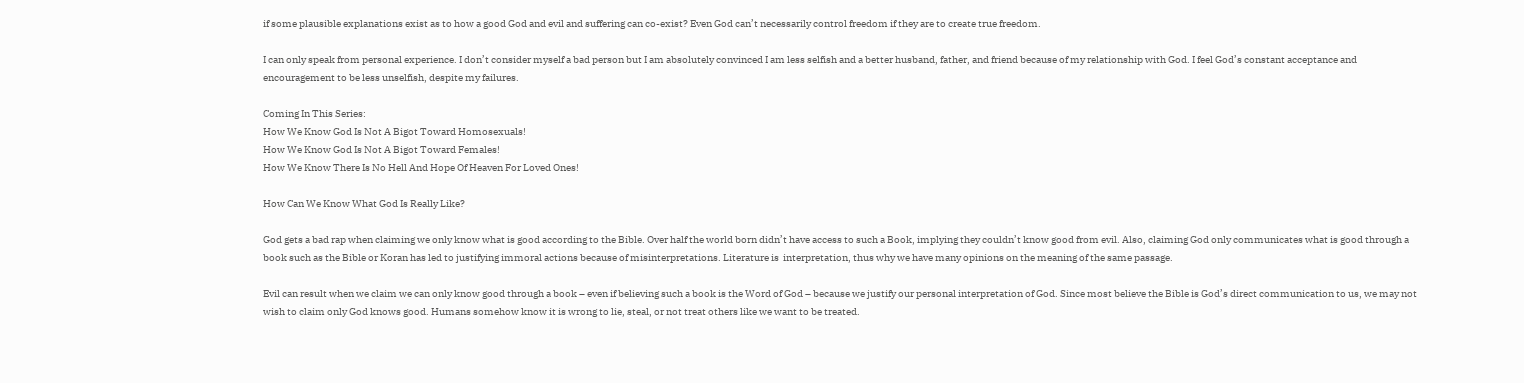if some plausible explanations exist as to how a good God and evil and suffering can co-exist? Even God can’t necessarily control freedom if they are to create true freedom.

I can only speak from personal experience. I don’t consider myself a bad person but I am absolutely convinced I am less selfish and a better husband, father, and friend because of my relationship with God. I feel God’s constant acceptance and encouragement to be less unselfish, despite my failures.

Coming In This Series:
How We Know God Is Not A Bigot Toward Homosexuals!
How We Know God Is Not A Bigot Toward Females!
How We Know There Is No Hell And Hope Of Heaven For Loved Ones!

How Can We Know What God Is Really Like?

God gets a bad rap when claiming we only know what is good according to the Bible. Over half the world born didn’t have access to such a Book, implying they couldn’t know good from evil. Also, claiming God only communicates what is good through a book such as the Bible or Koran has led to justifying immoral actions because of misinterpretations. Literature is  interpretation, thus why we have many opinions on the meaning of the same passage.

Evil can result when we claim we can only know good through a book – even if believing such a book is the Word of God – because we justify our personal interpretation of God. Since most believe the Bible is God’s direct communication to us, we may not wish to claim only God knows good. Humans somehow know it is wrong to lie, steal, or not treat others like we want to be treated.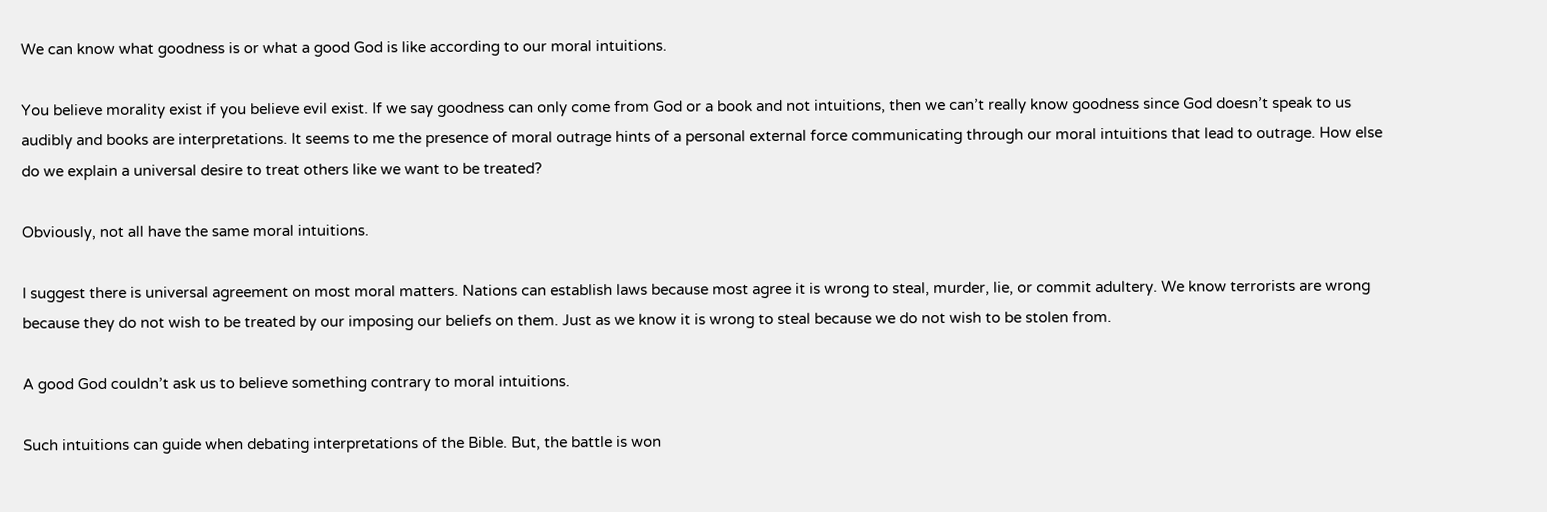We can know what goodness is or what a good God is like according to our moral intuitions.

You believe morality exist if you believe evil exist. If we say goodness can only come from God or a book and not intuitions, then we can’t really know goodness since God doesn’t speak to us audibly and books are interpretations. It seems to me the presence of moral outrage hints of a personal external force communicating through our moral intuitions that lead to outrage. How else do we explain a universal desire to treat others like we want to be treated?

Obviously, not all have the same moral intuitions.

I suggest there is universal agreement on most moral matters. Nations can establish laws because most agree it is wrong to steal, murder, lie, or commit adultery. We know terrorists are wrong because they do not wish to be treated by our imposing our beliefs on them. Just as we know it is wrong to steal because we do not wish to be stolen from.

A good God couldn’t ask us to believe something contrary to moral intuitions.

Such intuitions can guide when debating interpretations of the Bible. But, the battle is won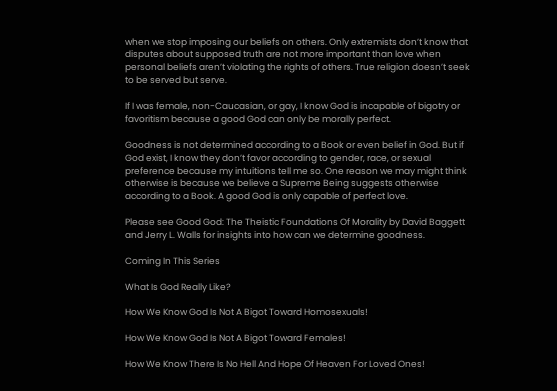when we stop imposing our beliefs on others. Only extremists don’t know that disputes about supposed truth are not more important than love when personal beliefs aren’t violating the rights of others. True religion doesn’t seek to be served but serve.

If I was female, non-Caucasian, or gay, I know God is incapable of bigotry or favoritism because a good God can only be morally perfect.

Goodness is not determined according to a Book or even belief in God. But if God exist, I know they don’t favor according to gender, race, or sexual preference because my intuitions tell me so. One reason we may might think otherwise is because we believe a Supreme Being suggests otherwise according to a Book. A good God is only capable of perfect love.

Please see Good God: The Theistic Foundations Of Morality by David Baggett and Jerry L. Walls for insights into how can we determine goodness.

Coming In This Series

What Is God Really Like?

How We Know God Is Not A Bigot Toward Homosexuals!

How We Know God Is Not A Bigot Toward Females!

How We Know There Is No Hell And Hope Of Heaven For Loved Ones!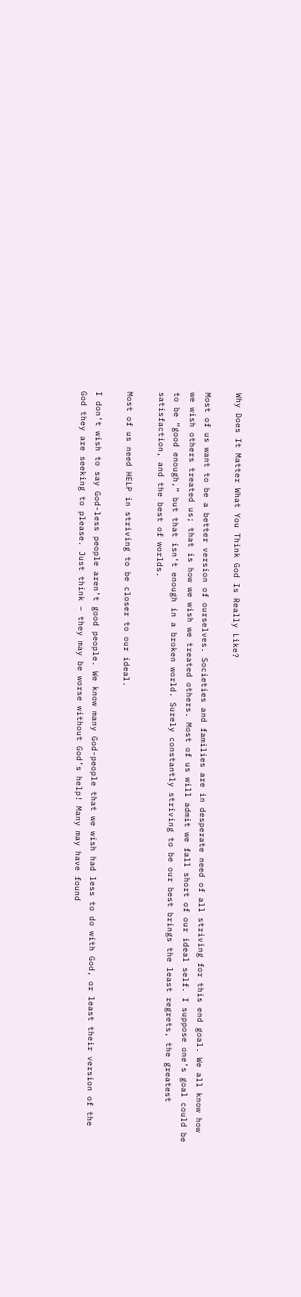Why Does It Matter What You Think God Is Really Like?

Most of us want to be a better version of ourselves. Societies and families are in desperate need of all striving for this end goal. We all know how we wish others treated us; that is how we wish we treated others. Most of us will admit we fall short of our ideal self. I suppose one’s goal could be to be “good enough,” but that isn’t enough in a broken world. Surely constantly striving to be our best brings the least regrets, the greatest satisfaction, and the best of worlds.

Most of us need HELP in striving to be closer to our ideal.

I don’t wish to say God-less people aren’t good people. We know many God-people that we wish had less to do with God, or least their version of the God they are seeking to please. Just think – they may be worse without God’s help! Many may have found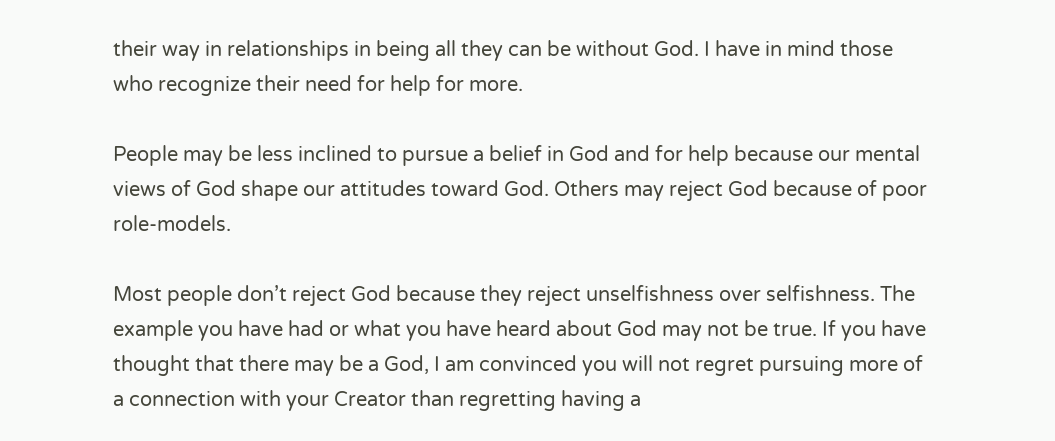their way in relationships in being all they can be without God. I have in mind those who recognize their need for help for more.

People may be less inclined to pursue a belief in God and for help because our mental views of God shape our attitudes toward God. Others may reject God because of poor role-models.

Most people don’t reject God because they reject unselfishness over selfishness. The example you have had or what you have heard about God may not be true. If you have thought that there may be a God, I am convinced you will not regret pursuing more of a connection with your Creator than regretting having a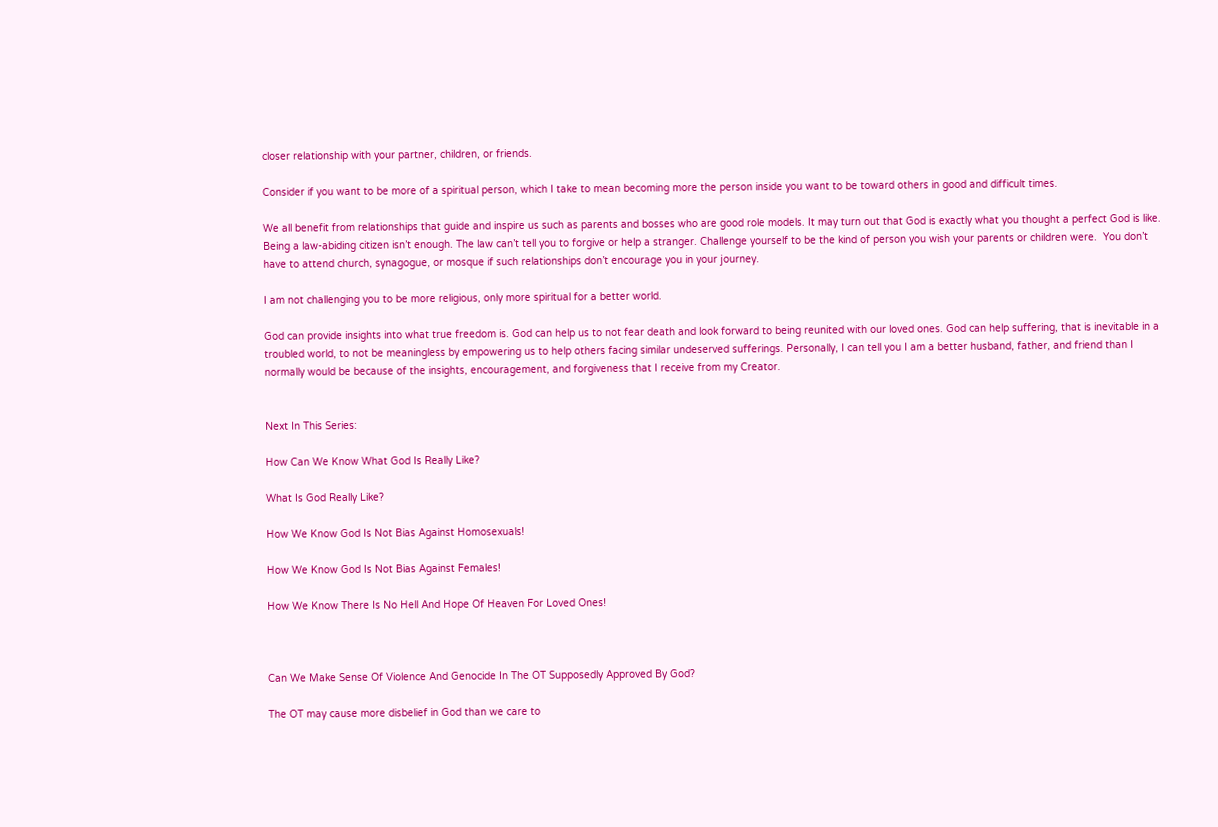closer relationship with your partner, children, or friends.

Consider if you want to be more of a spiritual person, which I take to mean becoming more the person inside you want to be toward others in good and difficult times.

We all benefit from relationships that guide and inspire us such as parents and bosses who are good role models. It may turn out that God is exactly what you thought a perfect God is like. Being a law-abiding citizen isn’t enough. The law can’t tell you to forgive or help a stranger. Challenge yourself to be the kind of person you wish your parents or children were.  You don’t have to attend church, synagogue, or mosque if such relationships don’t encourage you in your journey.

I am not challenging you to be more religious, only more spiritual for a better world.

God can provide insights into what true freedom is. God can help us to not fear death and look forward to being reunited with our loved ones. God can help suffering, that is inevitable in a troubled world, to not be meaningless by empowering us to help others facing similar undeserved sufferings. Personally, I can tell you I am a better husband, father, and friend than I normally would be because of the insights, encouragement, and forgiveness that I receive from my Creator.


Next In This Series:

How Can We Know What God Is Really Like?

What Is God Really Like?

How We Know God Is Not Bias Against Homosexuals!

How We Know God Is Not Bias Against Females!

How We Know There Is No Hell And Hope Of Heaven For Loved Ones!



Can We Make Sense Of Violence And Genocide In The OT Supposedly Approved By God?

The OT may cause more disbelief in God than we care to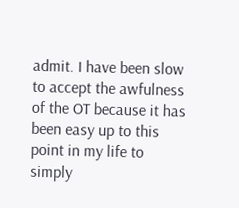admit. I have been slow to accept the awfulness of the OT because it has been easy up to this point in my life to simply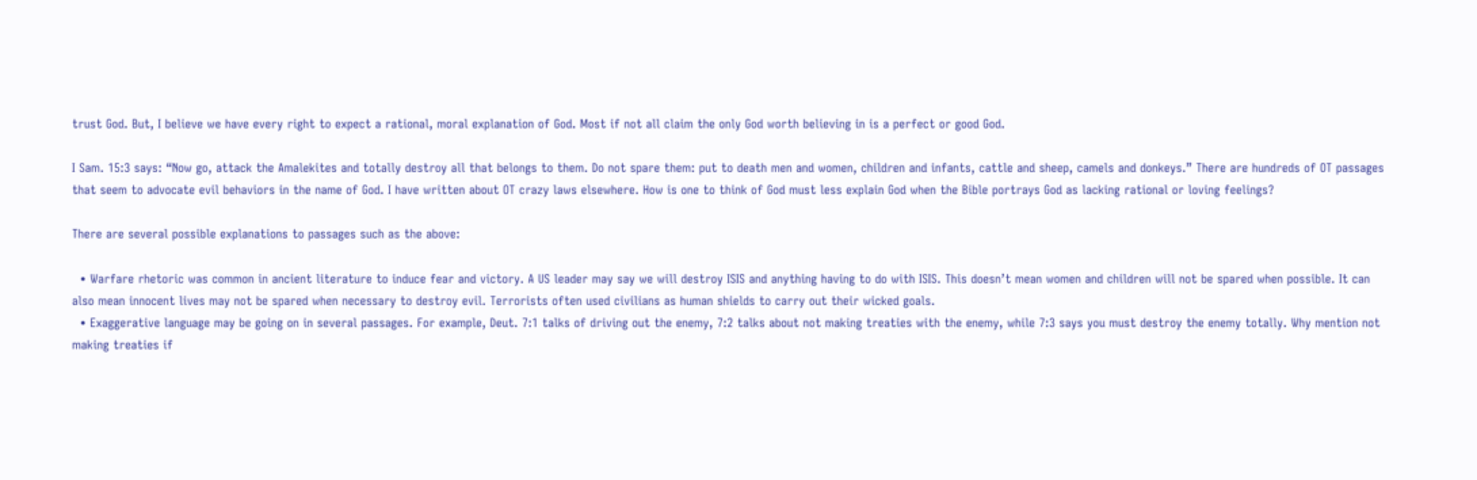trust God. But, I believe we have every right to expect a rational, moral explanation of God. Most if not all claim the only God worth believing in is a perfect or good God.

I Sam. 15:3 says: “Now go, attack the Amalekites and totally destroy all that belongs to them. Do not spare them: put to death men and women, children and infants, cattle and sheep, camels and donkeys.” There are hundreds of OT passages that seem to advocate evil behaviors in the name of God. I have written about OT crazy laws elsewhere. How is one to think of God must less explain God when the Bible portrays God as lacking rational or loving feelings?

There are several possible explanations to passages such as the above:

  • Warfare rhetoric was common in ancient literature to induce fear and victory. A US leader may say we will destroy ISIS and anything having to do with ISIS. This doesn’t mean women and children will not be spared when possible. It can also mean innocent lives may not be spared when necessary to destroy evil. Terrorists often used civilians as human shields to carry out their wicked goals.
  • Exaggerative language may be going on in several passages. For example, Deut. 7:1 talks of driving out the enemy, 7:2 talks about not making treaties with the enemy, while 7:3 says you must destroy the enemy totally. Why mention not making treaties if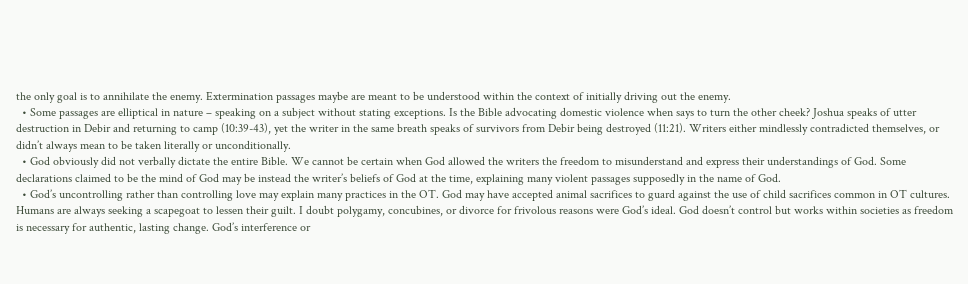the only goal is to annihilate the enemy. Extermination passages maybe are meant to be understood within the context of initially driving out the enemy.
  • Some passages are elliptical in nature – speaking on a subject without stating exceptions. Is the Bible advocating domestic violence when says to turn the other cheek? Joshua speaks of utter destruction in Debir and returning to camp (10:39-43), yet the writer in the same breath speaks of survivors from Debir being destroyed (11:21). Writers either mindlessly contradicted themselves, or didn’t always mean to be taken literally or unconditionally.
  • God obviously did not verbally dictate the entire Bible. We cannot be certain when God allowed the writers the freedom to misunderstand and express their understandings of God. Some declarations claimed to be the mind of God may be instead the writer’s beliefs of God at the time, explaining many violent passages supposedly in the name of God.
  • God’s uncontrolling rather than controlling love may explain many practices in the OT. God may have accepted animal sacrifices to guard against the use of child sacrifices common in OT cultures. Humans are always seeking a scapegoat to lessen their guilt. I doubt polygamy, concubines, or divorce for frivolous reasons were God’s ideal. God doesn’t control but works within societies as freedom is necessary for authentic, lasting change. God’s interference or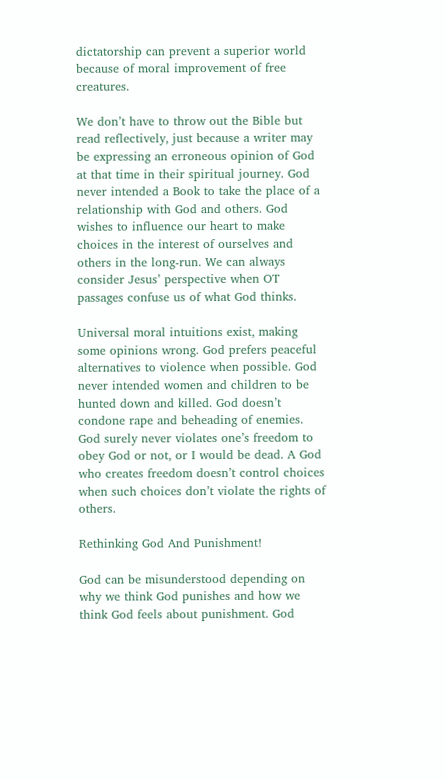dictatorship can prevent a superior world because of moral improvement of free creatures.

We don’t have to throw out the Bible but read reflectively, just because a writer may be expressing an erroneous opinion of God at that time in their spiritual journey. God never intended a Book to take the place of a relationship with God and others. God wishes to influence our heart to make choices in the interest of ourselves and others in the long-run. We can always consider Jesus’ perspective when OT passages confuse us of what God thinks.

Universal moral intuitions exist, making some opinions wrong. God prefers peaceful alternatives to violence when possible. God never intended women and children to be hunted down and killed. God doesn’t condone rape and beheading of enemies. God surely never violates one’s freedom to obey God or not, or I would be dead. A God who creates freedom doesn’t control choices when such choices don’t violate the rights of others.

Rethinking God And Punishment!

God can be misunderstood depending on why we think God punishes and how we think God feels about punishment. God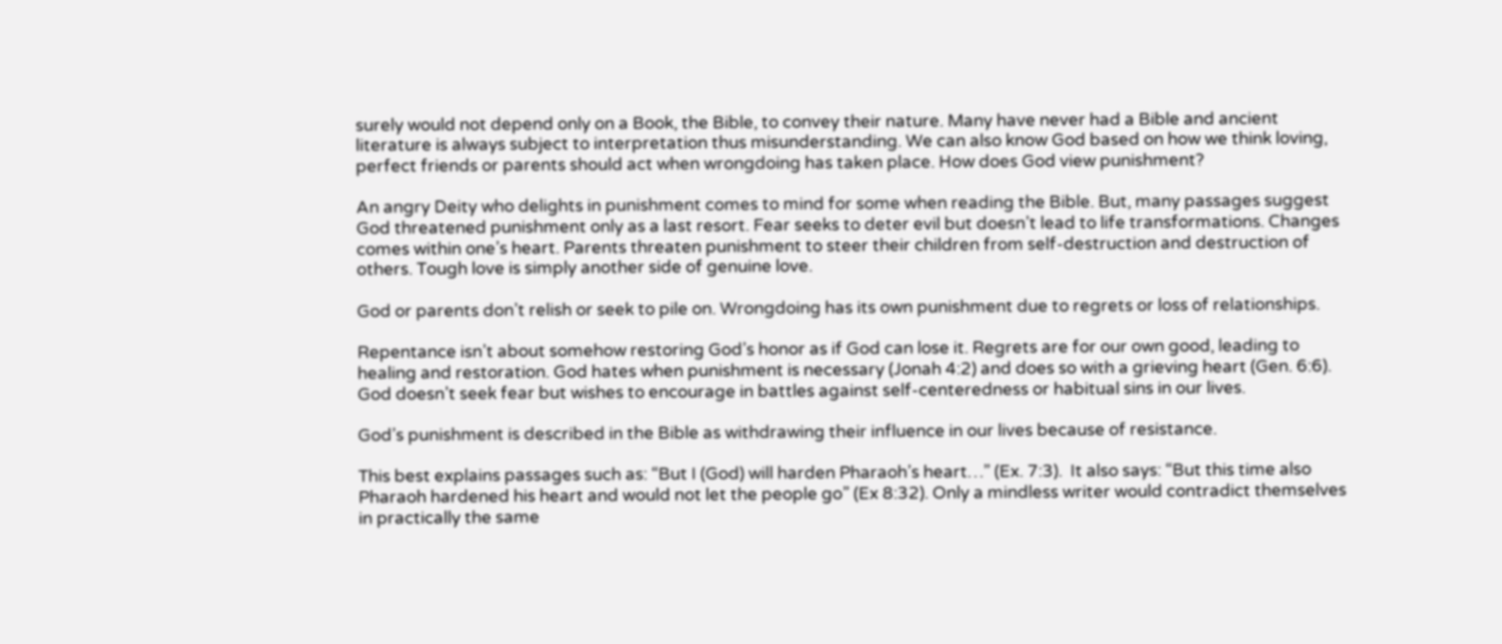surely would not depend only on a Book, the Bible, to convey their nature. Many have never had a Bible and ancient literature is always subject to interpretation thus misunderstanding. We can also know God based on how we think loving, perfect friends or parents should act when wrongdoing has taken place. How does God view punishment?

An angry Deity who delights in punishment comes to mind for some when reading the Bible. But, many passages suggest God threatened punishment only as a last resort. Fear seeks to deter evil but doesn’t lead to life transformations. Changes comes within one’s heart. Parents threaten punishment to steer their children from self-destruction and destruction of others. Tough love is simply another side of genuine love.

God or parents don’t relish or seek to pile on. Wrongdoing has its own punishment due to regrets or loss of relationships.

Repentance isn’t about somehow restoring God’s honor as if God can lose it. Regrets are for our own good, leading to healing and restoration. God hates when punishment is necessary (Jonah 4:2) and does so with a grieving heart (Gen. 6:6). God doesn’t seek fear but wishes to encourage in battles against self-centeredness or habitual sins in our lives.

God’s punishment is described in the Bible as withdrawing their influence in our lives because of resistance.

This best explains passages such as: “But I (God) will harden Pharaoh’s heart…” (Ex. 7:3).  It also says: “But this time also Pharaoh hardened his heart and would not let the people go” (Ex 8:32). Only a mindless writer would contradict themselves in practically the same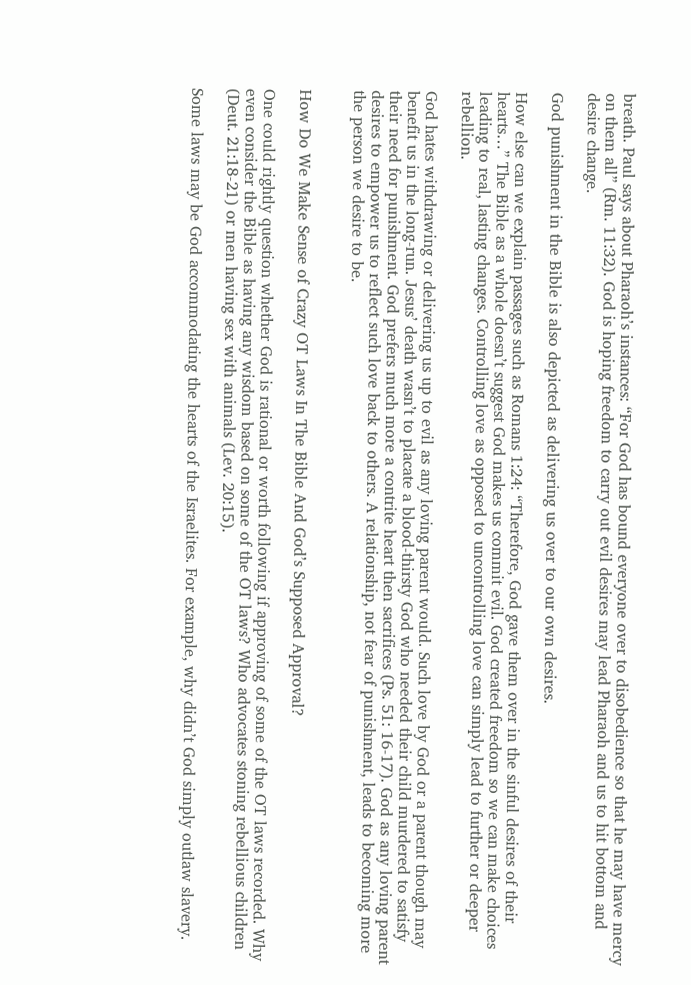breath. Paul says about Pharaoh’s instances: “For God has bound everyone over to disobedience so that he may have mercy on them all” (Rm. 11:32). God is hoping freedom to carry out evil desires may lead Pharaoh and us to hit bottom and desire change.

God punishment in the Bible is also depicted as delivering us over to our own desires.

How else can we explain passages such as Romans 1:24: “Therefore, God gave them over in the sinful desires of their hearts…” The Bible as a whole doesn’t suggest God makes us commit evil. God created freedom so we can make choices leading to real, lasting changes. Controlling love as opposed to uncontrolling love can simply lead to further or deeper rebellion.

God hates withdrawing or delivering us up to evil as any loving parent would. Such love by God or a parent though may benefit us in the long-run. Jesus’ death wasn’t to placate a blood-thirsty God who needed their child murdered to satisfy their need for punishment. God prefers much more a contrite heart then sacrifices (Ps. 51: 16-17). God as any loving parent desires to empower us to reflect such love back to others. A relationship, not fear of punishment, leads to becoming more the person we desire to be.


How Do We Make Sense of Crazy OT Laws In The Bible And God’s Supposed Approval?

One could rightly question whether God is rational or worth following if approving of some of the OT laws recorded. Why even consider the Bible as having any wisdom based on some of the OT laws? Who advocates stoning rebellious children (Deut. 21:18-21) or men having sex with animals (Lev. 20:15).

Some laws may be God accommodating the hearts of the Israelites. For example, why didn’t God simply outlaw slavery.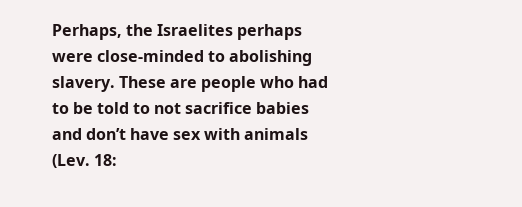Perhaps, the Israelites perhaps were close-minded to abolishing slavery. These are people who had to be told to not sacrifice babies and don’t have sex with animals (Lev. 18: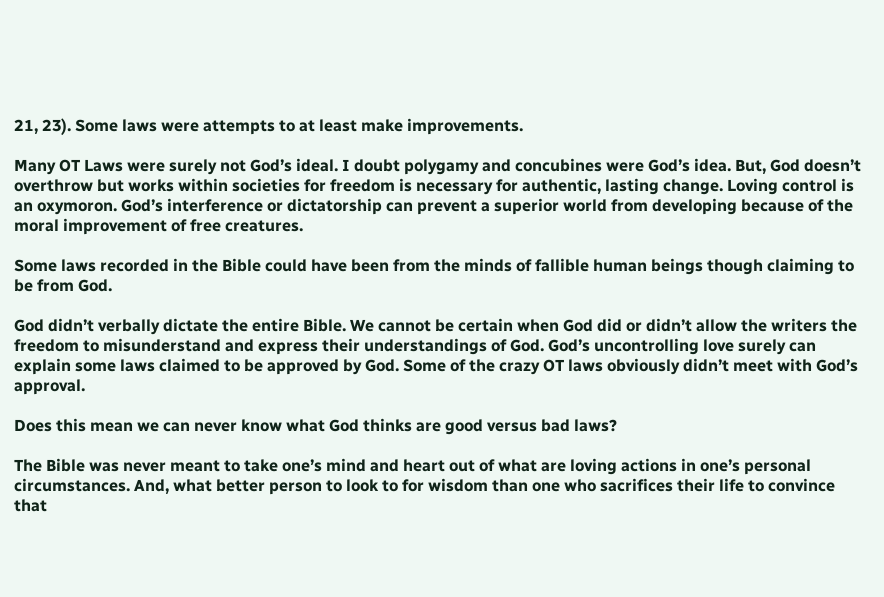21, 23). Some laws were attempts to at least make improvements.

Many OT Laws were surely not God’s ideal. I doubt polygamy and concubines were God’s idea. But, God doesn’t overthrow but works within societies for freedom is necessary for authentic, lasting change. Loving control is an oxymoron. God’s interference or dictatorship can prevent a superior world from developing because of the moral improvement of free creatures.

Some laws recorded in the Bible could have been from the minds of fallible human beings though claiming to be from God.

God didn’t verbally dictate the entire Bible. We cannot be certain when God did or didn’t allow the writers the freedom to misunderstand and express their understandings of God. God’s uncontrolling love surely can explain some laws claimed to be approved by God. Some of the crazy OT laws obviously didn’t meet with God’s approval.

Does this mean we can never know what God thinks are good versus bad laws?

The Bible was never meant to take one’s mind and heart out of what are loving actions in one’s personal circumstances. And, what better person to look to for wisdom than one who sacrifices their life to convince that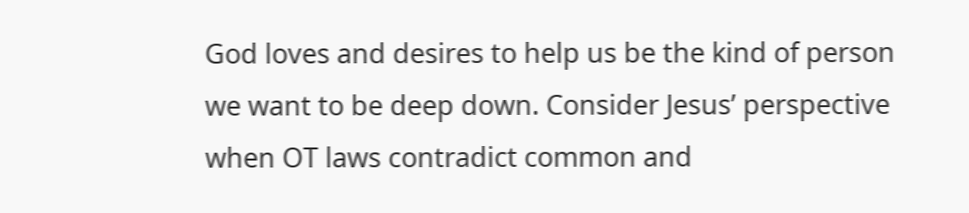God loves and desires to help us be the kind of person we want to be deep down. Consider Jesus’ perspective when OT laws contradict common and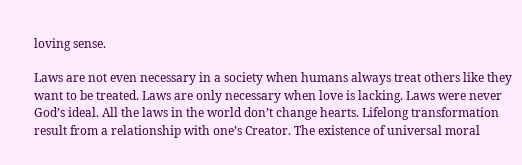loving sense.

Laws are not even necessary in a society when humans always treat others like they want to be treated. Laws are only necessary when love is lacking. Laws were never God’s ideal. All the laws in the world don’t change hearts. Lifelong transformation result from a relationship with one’s Creator. The existence of universal moral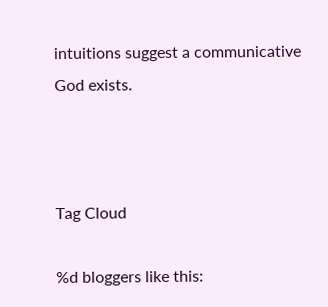intuitions suggest a communicative God exists.



Tag Cloud

%d bloggers like this: